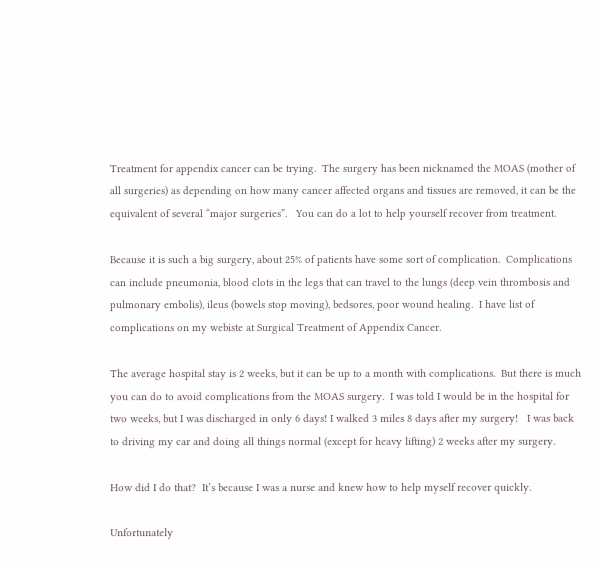Treatment for appendix cancer can be trying.  The surgery has been nicknamed the MOAS (mother of all surgeries) as depending on how many cancer affected organs and tissues are removed, it can be the equivalent of several “major surgeries”.   You can do a lot to help yourself recover from treatment.

Because it is such a big surgery, about 25% of patients have some sort of complication.  Complications can include pneumonia, blood clots in the legs that can travel to the lungs (deep vein thrombosis and pulmonary embolis), ileus (bowels stop moving), bedsores, poor wound healing.  I have list of complications on my webiste at Surgical Treatment of Appendix Cancer.

The average hospital stay is 2 weeks, but it can be up to a month with complications.  But there is much you can do to avoid complications from the MOAS surgery.  I was told I would be in the hospital for two weeks, but I was discharged in only 6 days! I walked 3 miles 8 days after my surgery!   I was back to driving my car and doing all things normal (except for heavy lifting) 2 weeks after my surgery.

How did I do that?  It’s because I was a nurse and knew how to help myself recover quickly.

Unfortunately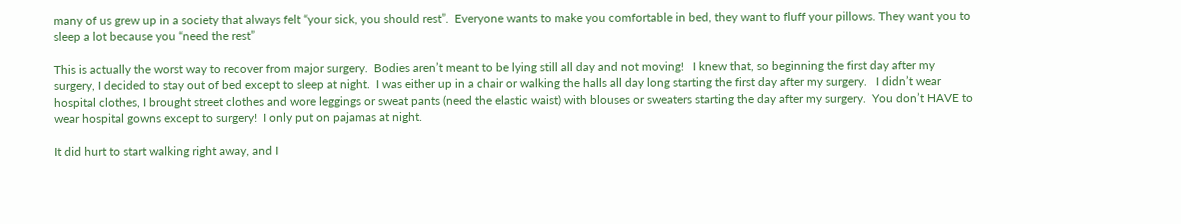many of us grew up in a society that always felt “your sick, you should rest”.  Everyone wants to make you comfortable in bed, they want to fluff your pillows. They want you to sleep a lot because you “need the rest”

This is actually the worst way to recover from major surgery.  Bodies aren’t meant to be lying still all day and not moving!   I knew that, so beginning the first day after my surgery, I decided to stay out of bed except to sleep at night.  I was either up in a chair or walking the halls all day long starting the first day after my surgery.   I didn’t wear hospital clothes, I brought street clothes and wore leggings or sweat pants (need the elastic waist) with blouses or sweaters starting the day after my surgery.  You don’t HAVE to wear hospital gowns except to surgery!  I only put on pajamas at night.

It did hurt to start walking right away, and I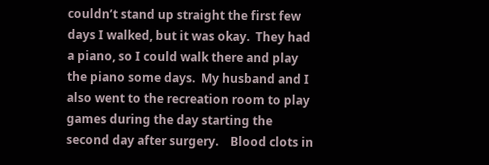couldn’t stand up straight the first few days I walked, but it was okay.  They had a piano, so I could walk there and play the piano some days.  My husband and I also went to the recreation room to play games during the day starting the second day after surgery.    Blood clots in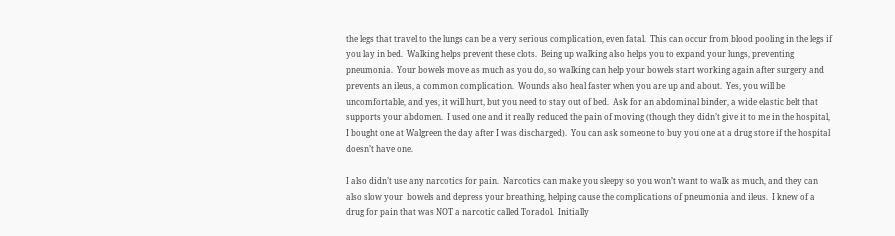the legs that travel to the lungs can be a very serious complication, even fatal.  This can occur from blood pooling in the legs if you lay in bed.  Walking helps prevent these clots.  Being up walking also helps you to expand your lungs, preventing pneumonia.  Your bowels move as much as you do, so walking can help your bowels start working again after surgery and prevents an ileus, a common complication.  Wounds also heal faster when you are up and about.  Yes, you will be uncomfortable, and yes, it will hurt, but you need to stay out of bed.  Ask for an abdominal binder, a wide elastic belt that supports your abdomen.  I used one and it really reduced the pain of moving (though they didn’t give it to me in the hospital, I bought one at Walgreen the day after I was discharged).  You can ask someone to buy you one at a drug store if the hospital doesn’t have one.

I also didn’t use any narcotics for pain.  Narcotics can make you sleepy so you won’t want to walk as much, and they can also slow your  bowels and depress your breathing, helping cause the complications of pneumonia and ileus.  I knew of a drug for pain that was NOT a narcotic called Toradol.  Initially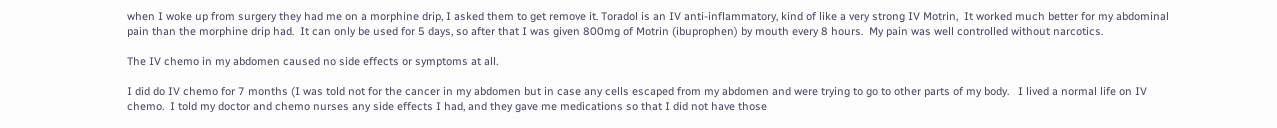when I woke up from surgery they had me on a morphine drip, I asked them to get remove it. Toradol is an IV anti-inflammatory, kind of like a very strong IV Motrin,  It worked much better for my abdominal pain than the morphine drip had.  It can only be used for 5 days, so after that I was given 800mg of Motrin (ibuprophen) by mouth every 8 hours.  My pain was well controlled without narcotics.

The IV chemo in my abdomen caused no side effects or symptoms at all.

I did do IV chemo for 7 months (I was told not for the cancer in my abdomen but in case any cells escaped from my abdomen and were trying to go to other parts of my body.   I lived a normal life on IV chemo.  I told my doctor and chemo nurses any side effects I had, and they gave me medications so that I did not have those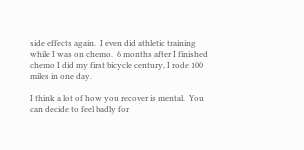side effects again.  I even did athletic training while I was on chemo.  6 months after I finished chemo I did my first bicycle century, I rode 100 miles in one day.

I think a lot of how you recover is mental.  You can decide to feel badly for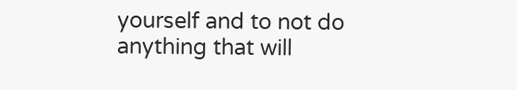yourself and to not do anything that will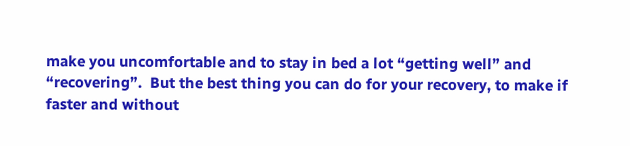make you uncomfortable and to stay in bed a lot “getting well” and “recovering”.  But the best thing you can do for your recovery, to make if faster and without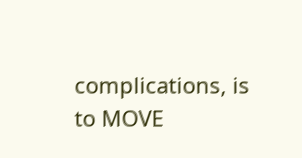complications, is to MOVE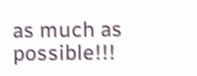as much as possible!!!